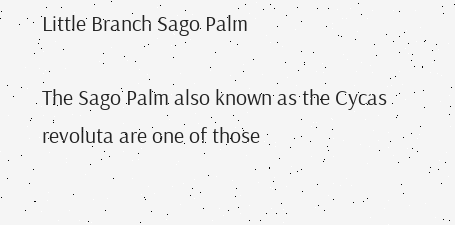Little Branch Sago Palm

The Sago Palm also known as the Cycas revoluta are one of those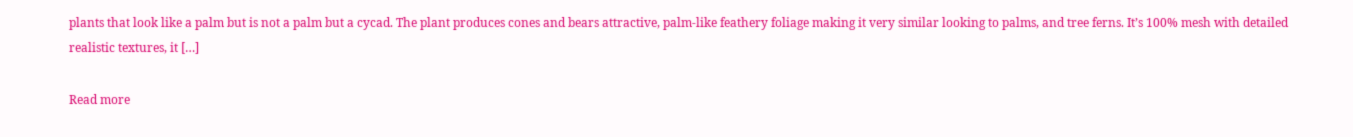plants that look like a palm but is not a palm but a cycad. The plant produces cones and bears attractive, palm-like feathery foliage making it very similar looking to palms, and tree ferns. It’s 100% mesh with detailed realistic textures, it […]

Read more